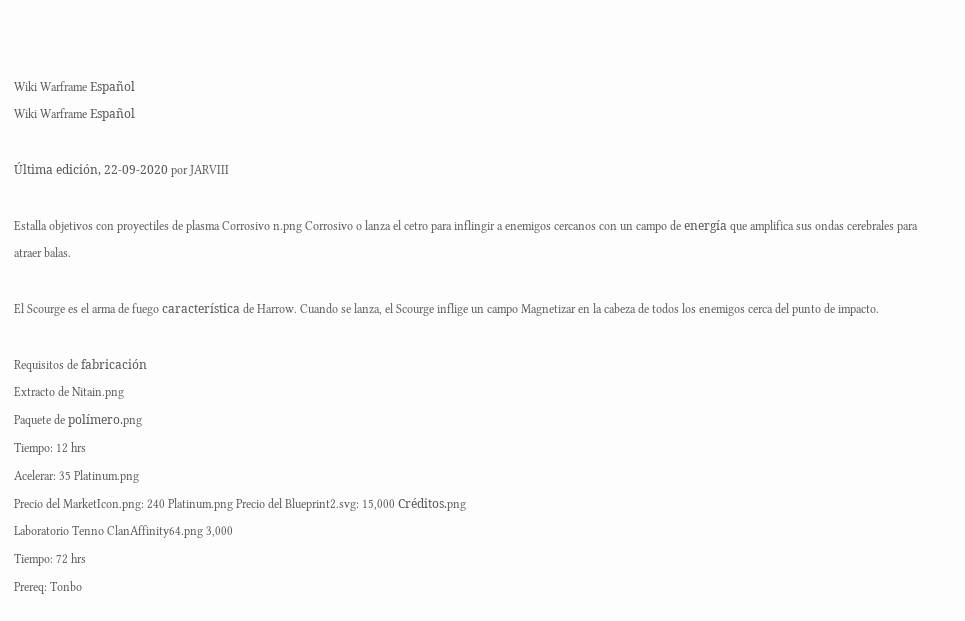Wiki Warframe Español
Wiki Warframe Español

Última edición, 22-09-2020 por JARVIII

Estalla objetivos con proyectiles de plasma Corrosivo n.png Corrosivo o lanza el cetro para inflingir a enemigos cercanos con un campo de energía que amplifica sus ondas cerebrales para atraer balas.

El Scourge es el arma de fuego característica de Harrow. Cuando se lanza, el Scourge inflige un campo Magnetizar en la cabeza de todos los enemigos cerca del punto de impacto.

Requisitos de fabricación
Extracto de Nitain.png
Paquete de polímero.png
Tiempo: 12 hrs
Acelerar: 35 Platinum.png
Precio del MarketIcon.png: 240 Platinum.png Precio del Blueprint2.svg: 15,000 Créditos.png
Laboratorio Tenno ClanAffinity64.png 3,000
Tiempo: 72 hrs
Prereq: Tonbo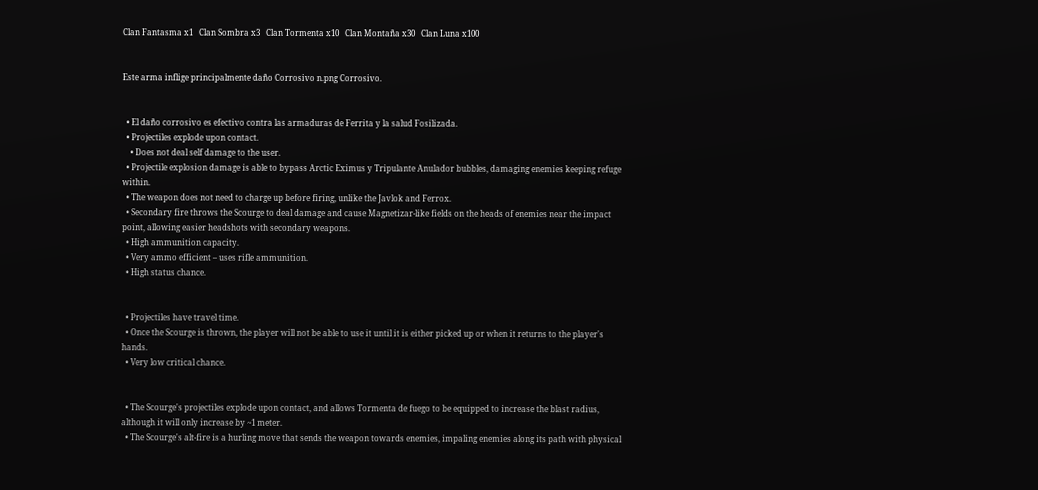Clan Fantasma x1   Clan Sombra x3   Clan Tormenta x10   Clan Montaña x30   Clan Luna x100


Este arma inflige principalmente daño Corrosivo n.png Corrosivo.


  • El daño corrosivo es efectivo contra las armaduras de Ferrita y la salud Fosilizada.
  • Projectiles explode upon contact.
    • Does not deal self damage to the user.
  • Projectile explosion damage is able to bypass Arctic Eximus y Tripulante Anulador bubbles, damaging enemies keeping refuge within.
  • The weapon does not need to charge up before firing, unlike the Javlok and Ferrox.
  • Secondary fire throws the Scourge to deal damage and cause Magnetizar-like fields on the heads of enemies near the impact point, allowing easier headshots with secondary weapons.
  • High ammunition capacity.
  • Very ammo efficient – uses rifle ammunition.
  • High status chance.


  • Projectiles have travel time.
  • Once the Scourge is thrown, the player will not be able to use it until it is either picked up or when it returns to the player's hands.
  • Very low critical chance.


  • The Scourge's projectiles explode upon contact, and allows Tormenta de fuego to be equipped to increase the blast radius, although it will only increase by ~1 meter.
  • The Scourge's alt-fire is a hurling move that sends the weapon towards enemies, impaling enemies along its path with physical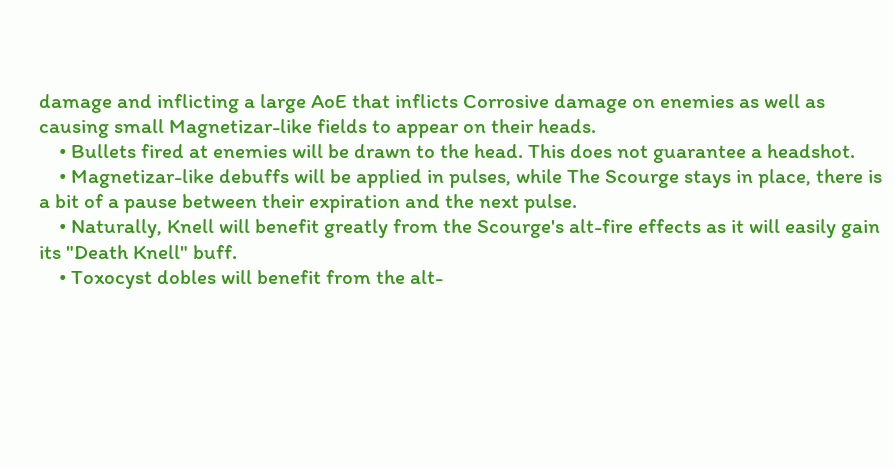damage and inflicting a large AoE that inflicts Corrosive damage on enemies as well as causing small Magnetizar-like fields to appear on their heads.
    • Bullets fired at enemies will be drawn to the head. This does not guarantee a headshot.
    • Magnetizar-like debuffs will be applied in pulses, while The Scourge stays in place, there is a bit of a pause between their expiration and the next pulse.
    • Naturally, Knell will benefit greatly from the Scourge's alt-fire effects as it will easily gain its "Death Knell" buff.
    • Toxocyst dobles will benefit from the alt-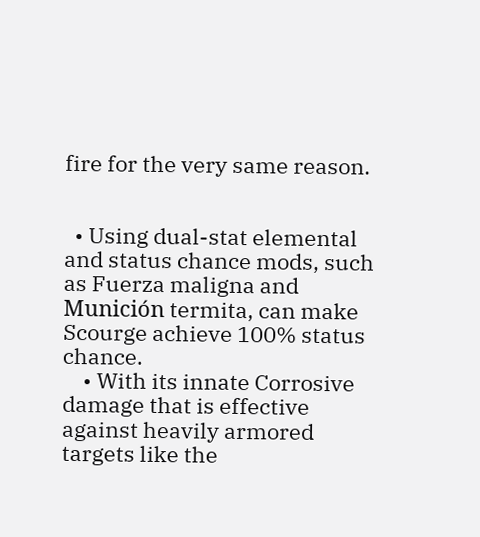fire for the very same reason.


  • Using dual-stat elemental and status chance mods, such as Fuerza maligna and Munición termita, can make Scourge achieve 100% status chance.
    • With its innate Corrosive damage that is effective against heavily armored targets like the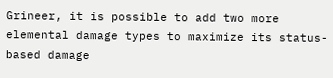Grineer, it is possible to add two more elemental damage types to maximize its status-based damage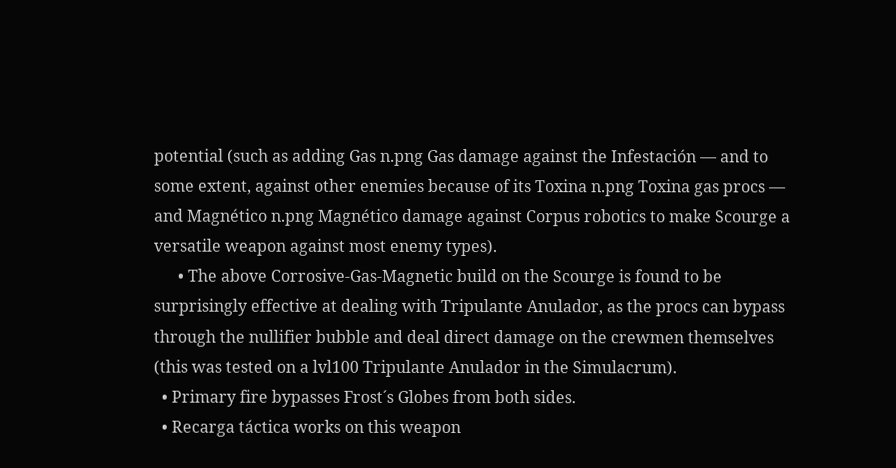potential (such as adding Gas n.png Gas damage against the Infestación — and to some extent, against other enemies because of its Toxina n.png Toxina gas procs — and Magnético n.png Magnético damage against Corpus robotics to make Scourge a versatile weapon against most enemy types).
      • The above Corrosive-Gas-Magnetic build on the Scourge is found to be surprisingly effective at dealing with Tripulante Anulador, as the procs can bypass through the nullifier bubble and deal direct damage on the crewmen themselves (this was tested on a lvl100 Tripulante Anulador in the Simulacrum).
  • Primary fire bypasses Frost´s Globes from both sides.
  • Recarga táctica works on this weapon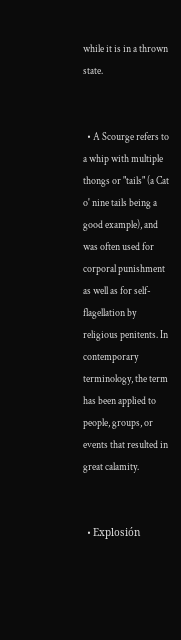while it is in a thrown state.


  • A Scourge refers to a whip with multiple thongs or "tails" (a Cat o' nine tails being a good example), and was often used for corporal punishment as well as for self-flagellation by religious penitents. In contemporary terminology, the term has been applied to people, groups, or events that resulted in great calamity.


  • Explosión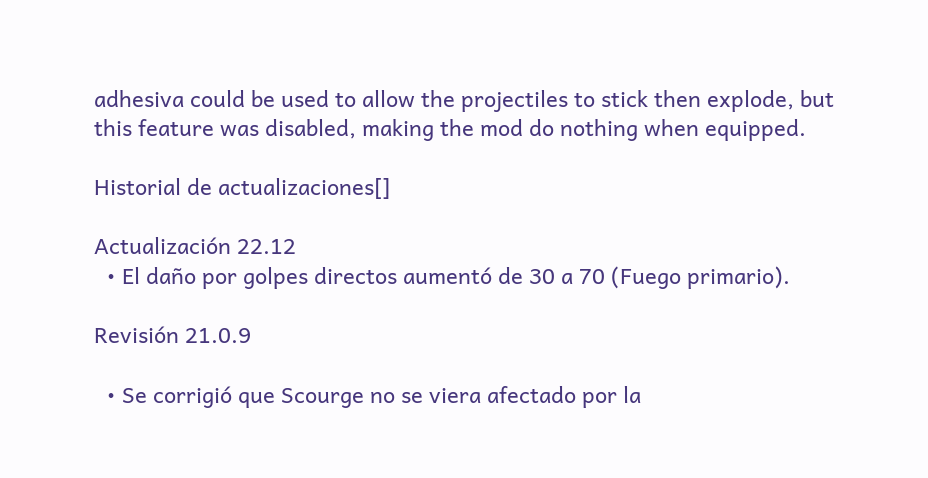adhesiva could be used to allow the projectiles to stick then explode, but this feature was disabled, making the mod do nothing when equipped.

Historial de actualizaciones[]

Actualización 22.12
  • El daño por golpes directos aumentó de 30 a 70 (Fuego primario).

Revisión 21.0.9

  • Se corrigió que Scourge no se viera afectado por la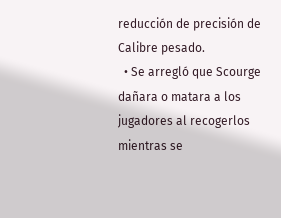reducción de precisión de Calibre pesado.
  • Se arregló que Scourge dañara o matara a los jugadores al recogerlos mientras se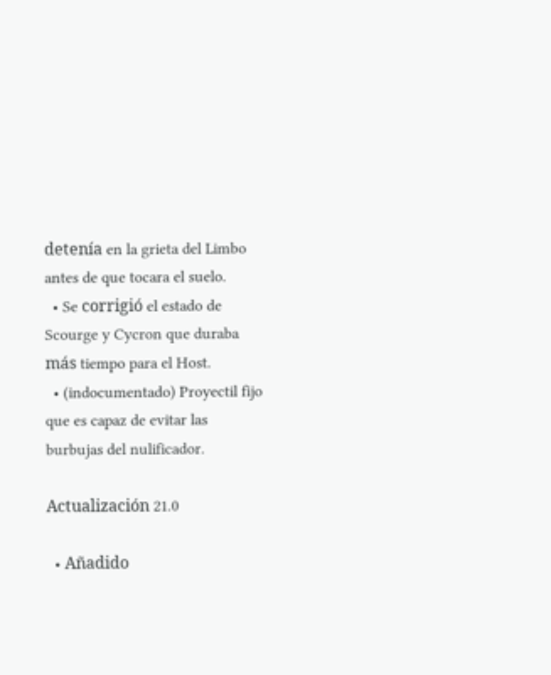detenía en la grieta del Limbo antes de que tocara el suelo.
  • Se corrigió el estado de Scourge y Cycron que duraba más tiempo para el Host.
  • (indocumentado) Proyectil fijo que es capaz de evitar las burbujas del nulificador.

Actualización 21.0

  • Añadido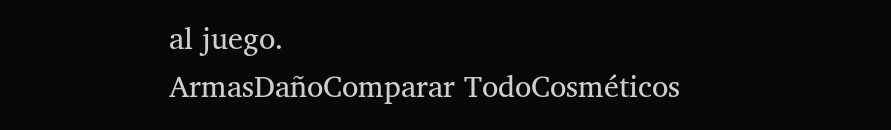al juego.
ArmasDañoComparar TodoCosméticos